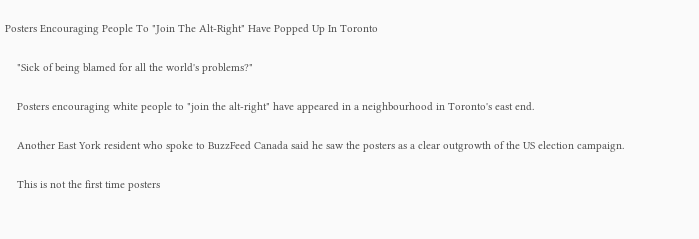Posters Encouraging People To "Join The Alt-Right" Have Popped Up In Toronto

    "Sick of being blamed for all the world's problems?"

    Posters encouraging white people to "join the alt-right" have appeared in a neighbourhood in Toronto's east end.

    Another East York resident who spoke to BuzzFeed Canada said he saw the posters as a clear outgrowth of the US election campaign.

    This is not the first time posters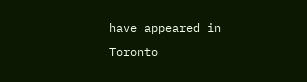have appeared in Toronto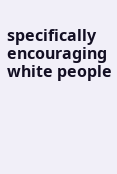specifically encouraging white people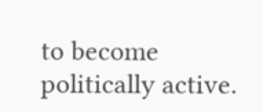to become politically active.